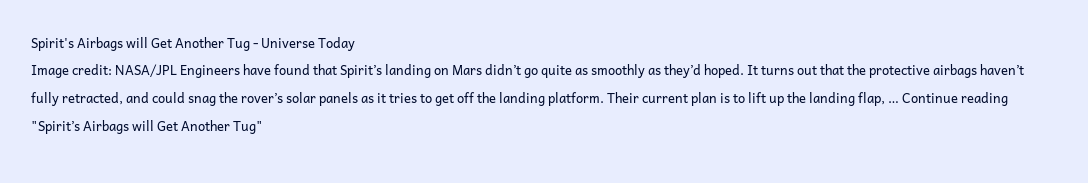Spirit's Airbags will Get Another Tug - Universe Today
Image credit: NASA/JPL Engineers have found that Spirit’s landing on Mars didn’t go quite as smoothly as they’d hoped. It turns out that the protective airbags haven’t fully retracted, and could snag the rover’s solar panels as it tries to get off the landing platform. Their current plan is to lift up the landing flap, … Continue reading "Spirit’s Airbags will Get Another Tug"